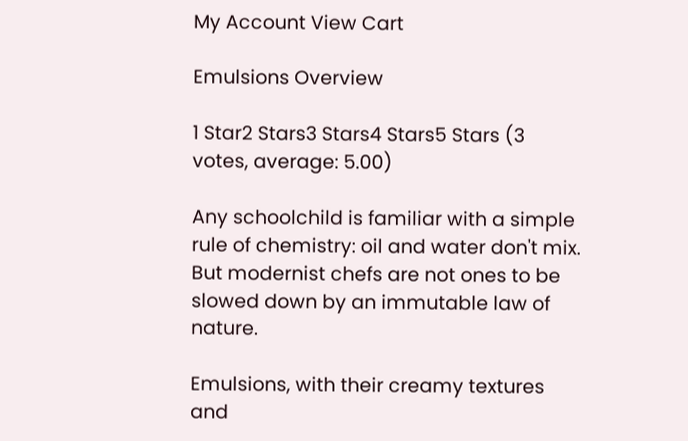My Account View Cart

Emulsions Overview

1 Star2 Stars3 Stars4 Stars5 Stars (3 votes, average: 5.00)

Any schoolchild is familiar with a simple rule of chemistry: oil and water don't mix. But modernist chefs are not ones to be slowed down by an immutable law of nature.

Emulsions, with their creamy textures and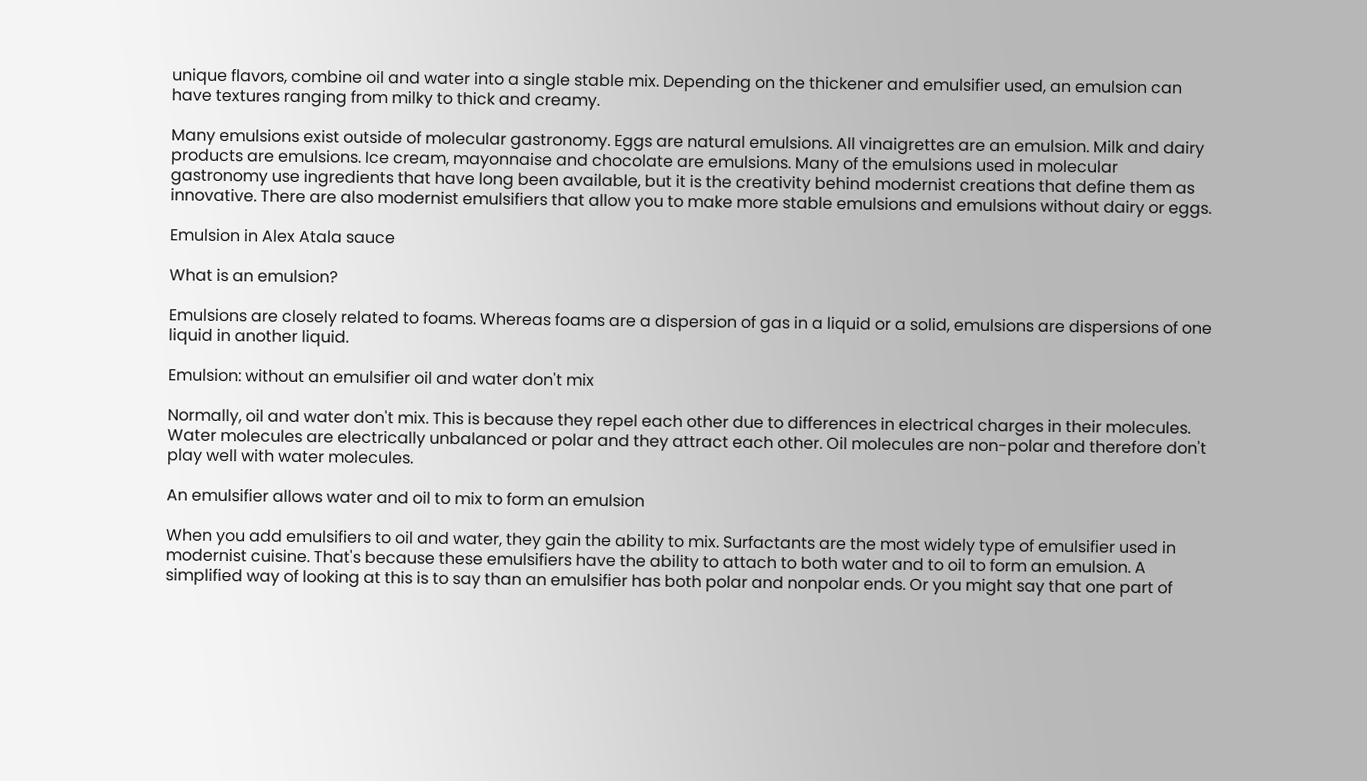unique flavors, combine oil and water into a single stable mix. Depending on the thickener and emulsifier used, an emulsion can have textures ranging from milky to thick and creamy.

Many emulsions exist outside of molecular gastronomy. Eggs are natural emulsions. All vinaigrettes are an emulsion. Milk and dairy products are emulsions. Ice cream, mayonnaise and chocolate are emulsions. Many of the emulsions used in molecular gastronomy use ingredients that have long been available, but it is the creativity behind modernist creations that define them as innovative. There are also modernist emulsifiers that allow you to make more stable emulsions and emulsions without dairy or eggs.

Emulsion in Alex Atala sauce

What is an emulsion?

Emulsions are closely related to foams. Whereas foams are a dispersion of gas in a liquid or a solid, emulsions are dispersions of one liquid in another liquid.

Emulsion: without an emulsifier oil and water don't mix

Normally, oil and water don't mix. This is because they repel each other due to differences in electrical charges in their molecules. Water molecules are electrically unbalanced or polar and they attract each other. Oil molecules are non-polar and therefore don't play well with water molecules.

An emulsifier allows water and oil to mix to form an emulsion

When you add emulsifiers to oil and water, they gain the ability to mix. Surfactants are the most widely type of emulsifier used in modernist cuisine. That's because these emulsifiers have the ability to attach to both water and to oil to form an emulsion. A simplified way of looking at this is to say than an emulsifier has both polar and nonpolar ends. Or you might say that one part of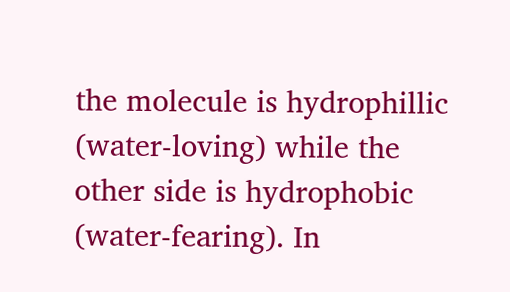the molecule is hydrophillic (water-loving) while the other side is hydrophobic (water-fearing). In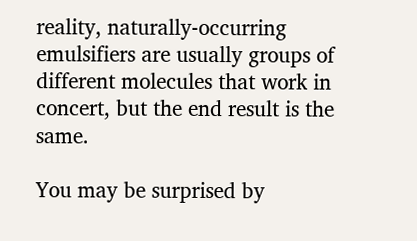reality, naturally-occurring emulsifiers are usually groups of different molecules that work in concert, but the end result is the same.

You may be surprised by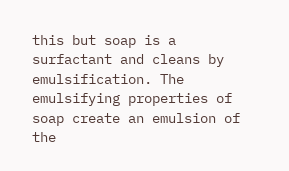this but soap is a surfactant and cleans by emulsification. The emulsifying properties of soap create an emulsion of the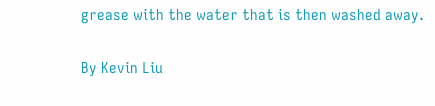grease with the water that is then washed away.

By Kevin Liu